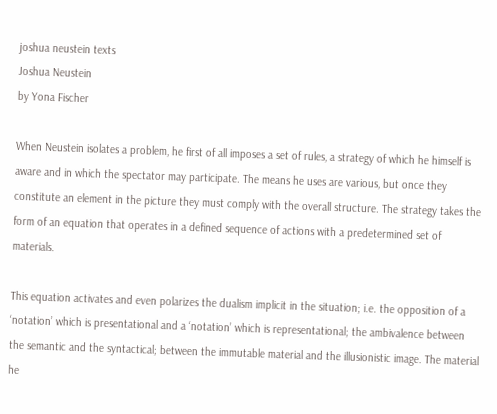joshua neustein texts
Joshua Neustein
by Yona Fischer

When Neustein isolates a problem, he first of all imposes a set of rules, a strategy of which he himself is aware and in which the spectator may participate. The means he uses are various, but once they constitute an element in the picture they must comply with the overall structure. The strategy takes the form of an equation that operates in a defined sequence of actions with a predetermined set of materials.

This equation activates and even polarizes the dualism implicit in the situation; i.e. the opposition of a ‘notation’ which is presentational and a ‘notation’ which is representational; the ambivalence between the semantic and the syntactical; between the immutable material and the illusionistic image. The material he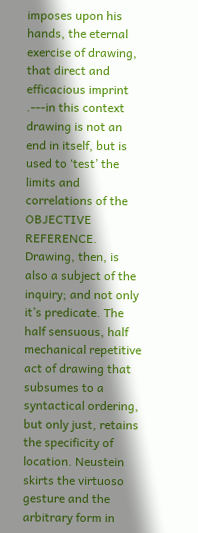imposes upon his hands, the eternal exercise of drawing, that direct and efficacious imprint .---in this context drawing is not an end in itself, but is used to ‘test’ the limits and correlations of the OBJECTIVE REFERENCE. Drawing, then, is also a subject of the inquiry; and not only it’s predicate. The half sensuous, half mechanical repetitive act of drawing that subsumes to a syntactical ordering, but only just, retains the specificity of location. Neustein skirts the virtuoso gesture and the arbitrary form in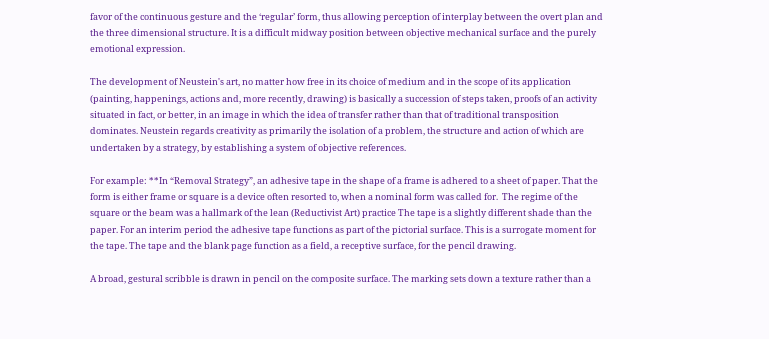favor of the continuous gesture and the ‘regular’ form, thus allowing perception of interplay between the overt plan and the three dimensional structure. It is a difficult midway position between objective mechanical surface and the purely emotional expression.

The development of Neustein's art, no matter how free in its choice of medium and in the scope of its application (painting, happenings, actions and, more recently, drawing) is basically a succession of steps taken, proofs of an activity situated in fact, or better, in an image in which the idea of transfer rather than that of traditional transposition dominates. Neustein regards creativity as primarily the isolation of a problem, the structure and action of which are undertaken by a strategy, by establishing a system of objective references.

For example: **In “Removal Strategy”, an adhesive tape in the shape of a frame is adhered to a sheet of paper. That the form is either frame or square is a device often resorted to, when a nominal form was called for.  The regime of the square or the beam was a hallmark of the lean (Reductivist Art) practice The tape is a slightly different shade than the paper. For an interim period the adhesive tape functions as part of the pictorial surface. This is a surrogate moment for the tape. The tape and the blank page function as a field, a receptive surface, for the pencil drawing.

A broad, gestural scribble is drawn in pencil on the composite surface. The marking sets down a texture rather than a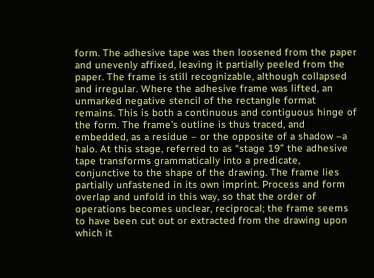form. The adhesive tape was then loosened from the paper and unevenly affixed, leaving it partially peeled from the paper. The frame is still recognizable, although collapsed and irregular. Where the adhesive frame was lifted, an unmarked negative stencil of the rectangle format remains. This is both a continuous and contiguous hinge of the form. The frame’s outline is thus traced, and embedded, as a residue – or the opposite of a shadow –a halo. At this stage, referred to as “stage 19” the adhesive tape transforms grammatically into a predicate, conjunctive to the shape of the drawing. The frame lies partially unfastened in its own imprint. Process and form overlap and unfold in this way, so that the order of operations becomes unclear, reciprocal; the frame seems to have been cut out or extracted from the drawing upon which it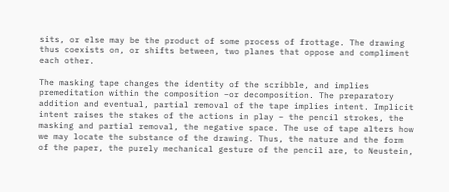sits, or else may be the product of some process of frottage. The drawing thus coexists on, or shifts between, two planes that oppose and compliment each other.

The masking tape changes the identity of the scribble, and implies premeditation within the composition –or decomposition. The preparatory addition and eventual, partial removal of the tape implies intent. Implicit intent raises the stakes of the actions in play – the pencil strokes, the masking and partial removal, the negative space. The use of tape alters how we may locate the substance of the drawing. Thus, the nature and the form of the paper, the purely mechanical gesture of the pencil are, to Neustein,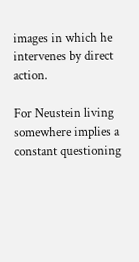images in which he intervenes by direct action.

For Neustein living somewhere implies a constant questioning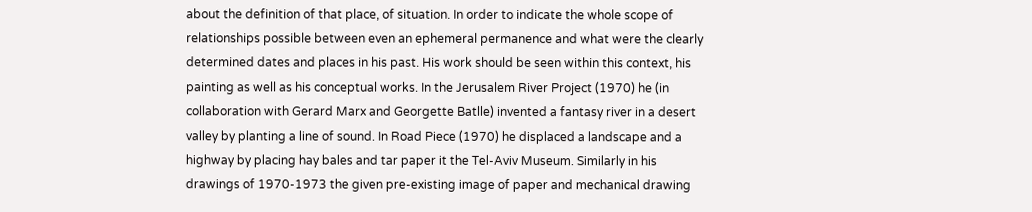about the definition of that place, of situation. In order to indicate the whole scope of relationships possible between even an ephemeral permanence and what were the clearly determined dates and places in his past. His work should be seen within this context, his painting as well as his conceptual works. In the Jerusalem River Project (1970) he (in collaboration with Gerard Marx and Georgette Batlle) invented a fantasy river in a desert valley by planting a line of sound. In Road Piece (1970) he displaced a landscape and a highway by placing hay bales and tar paper it the Tel-Aviv Museum. Similarly in his drawings of 1970-1973 the given pre-existing image of paper and mechanical drawing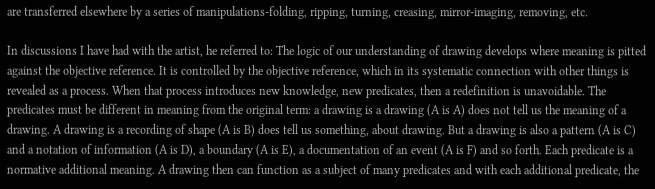are transferred elsewhere by a series of manipulations-folding, ripping, turning, creasing, mirror-imaging, removing, etc.

In discussions I have had with the artist, he referred to: The logic of our understanding of drawing develops where meaning is pitted against the objective reference. It is controlled by the objective reference, which in its systematic connection with other things is revealed as a process. When that process introduces new knowledge, new predicates, then a redefinition is unavoidable. The predicates must be different in meaning from the original term: a drawing is a drawing (A is A) does not tell us the meaning of a drawing. A drawing is a recording of shape (A is B) does tell us something, about drawing. But a drawing is also a pattern (A is C) and a notation of information (A is D), a boundary (A is E), a documentation of an event (A is F) and so forth. Each predicate is a normative additional meaning. A drawing then can function as a subject of many predicates and with each additional predicate, the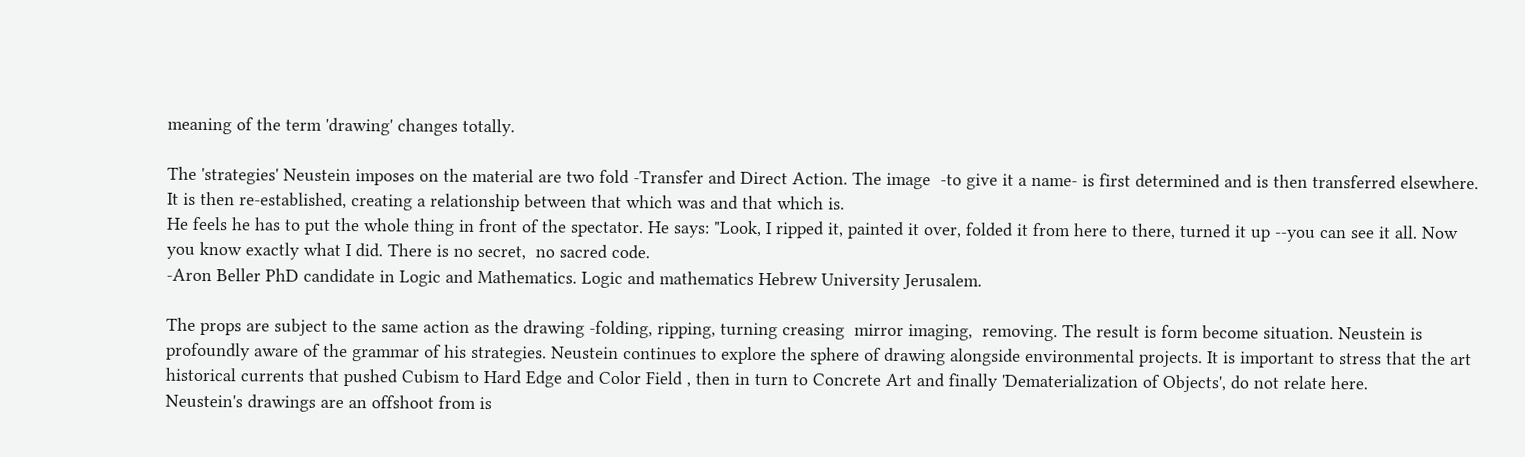meaning of the term 'drawing' changes totally.

The 'strategies' Neustein imposes on the material are two fold -Transfer and Direct Action. The image  -to give it a name- is first determined and is then transferred elsewhere. It is then re-established, creating a relationship between that which was and that which is.
He feels he has to put the whole thing in front of the spectator. He says: "Look, I ripped it, painted it over, folded it from here to there, turned it up --you can see it all. Now you know exactly what I did. There is no secret,  no sacred code.
-Aron Beller PhD candidate in Logic and Mathematics. Logic and mathematics Hebrew University Jerusalem.

The props are subject to the same action as the drawing -folding, ripping, turning creasing  mirror imaging,  removing. The result is form become situation. Neustein is profoundly aware of the grammar of his strategies. Neustein continues to explore the sphere of drawing alongside environmental projects. It is important to stress that the art historical currents that pushed Cubism to Hard Edge and Color Field , then in turn to Concrete Art and finally 'Dematerialization of Objects', do not relate here.
Neustein's drawings are an offshoot from is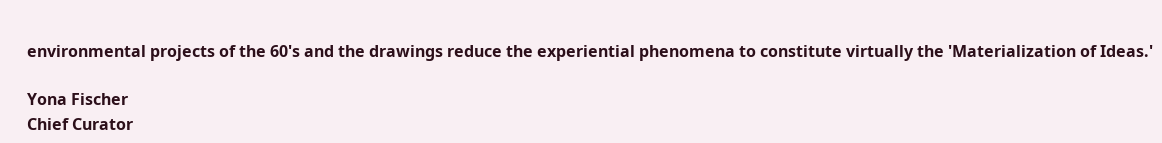environmental projects of the 60's and the drawings reduce the experiential phenomena to constitute virtually the 'Materialization of Ideas.'

Yona Fischer
Chief Curator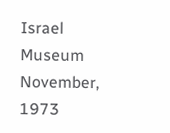Israel Museum
November, 1973